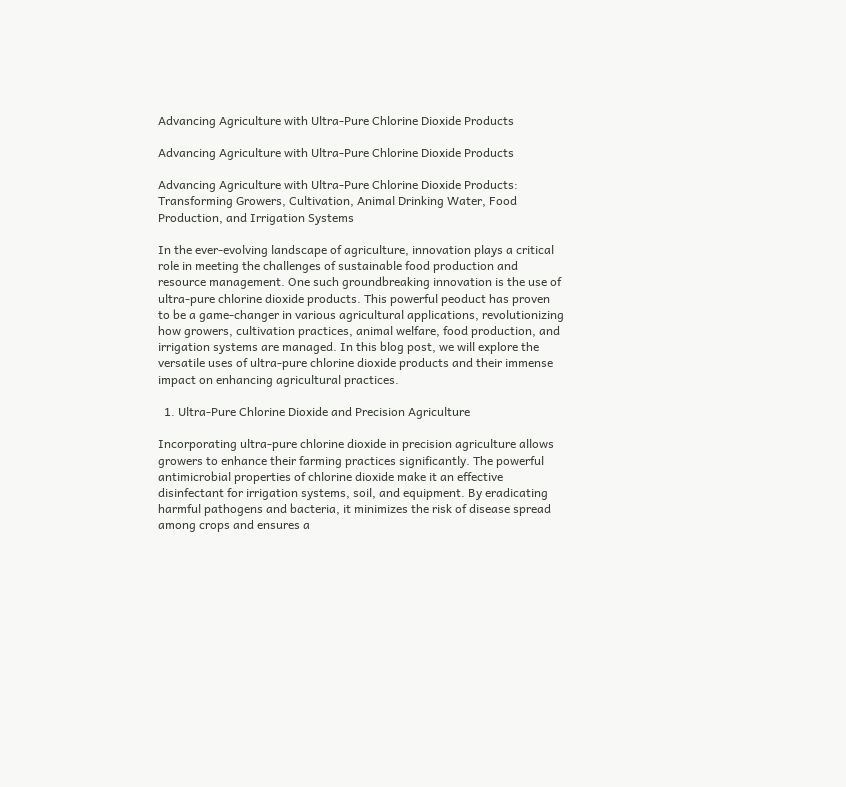Advancing Agriculture with Ultra-Pure Chlorine Dioxide Products

Advancing Agriculture with Ultra-Pure Chlorine Dioxide Products

Advancing Agriculture with Ultra-Pure Chlorine Dioxide Products: Transforming Growers, Cultivation, Animal Drinking Water, Food Production, and Irrigation Systems

In the ever-evolving landscape of agriculture, innovation plays a critical role in meeting the challenges of sustainable food production and resource management. One such groundbreaking innovation is the use of ultra-pure chlorine dioxide products. This powerful peoduct has proven to be a game-changer in various agricultural applications, revolutionizing how growers, cultivation practices, animal welfare, food production, and irrigation systems are managed. In this blog post, we will explore the versatile uses of ultra-pure chlorine dioxide products and their immense impact on enhancing agricultural practices.

  1. Ultra-Pure Chlorine Dioxide and Precision Agriculture

Incorporating ultra-pure chlorine dioxide in precision agriculture allows growers to enhance their farming practices significantly. The powerful antimicrobial properties of chlorine dioxide make it an effective disinfectant for irrigation systems, soil, and equipment. By eradicating harmful pathogens and bacteria, it minimizes the risk of disease spread among crops and ensures a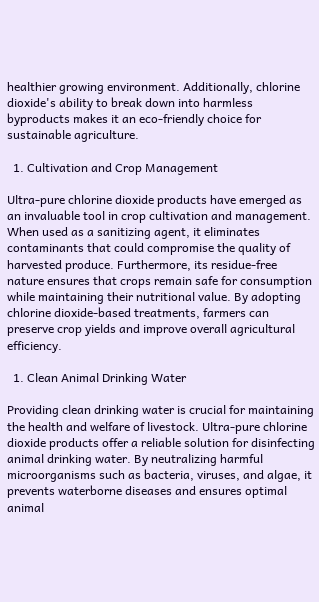healthier growing environment. Additionally, chlorine dioxide's ability to break down into harmless byproducts makes it an eco-friendly choice for sustainable agriculture.

  1. Cultivation and Crop Management

Ultra-pure chlorine dioxide products have emerged as an invaluable tool in crop cultivation and management. When used as a sanitizing agent, it eliminates contaminants that could compromise the quality of harvested produce. Furthermore, its residue-free nature ensures that crops remain safe for consumption while maintaining their nutritional value. By adopting chlorine dioxide-based treatments, farmers can preserve crop yields and improve overall agricultural efficiency.

  1. Clean Animal Drinking Water

Providing clean drinking water is crucial for maintaining the health and welfare of livestock. Ultra-pure chlorine dioxide products offer a reliable solution for disinfecting animal drinking water. By neutralizing harmful microorganisms such as bacteria, viruses, and algae, it prevents waterborne diseases and ensures optimal animal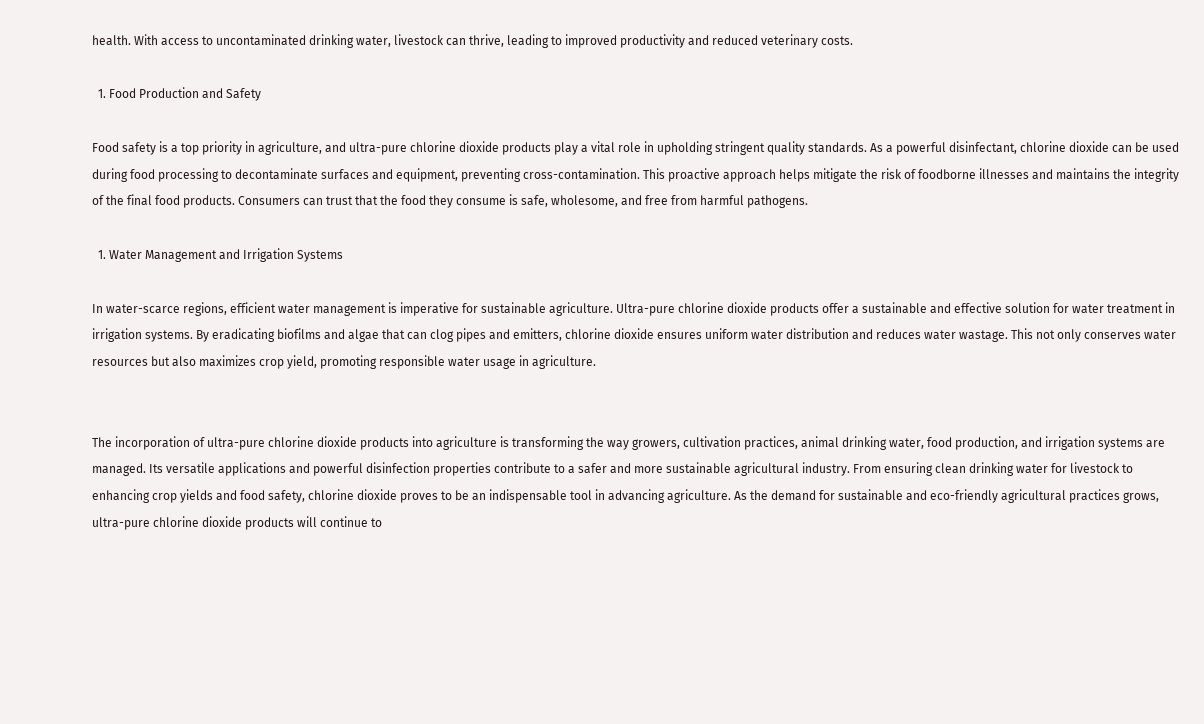health. With access to uncontaminated drinking water, livestock can thrive, leading to improved productivity and reduced veterinary costs.

  1. Food Production and Safety

Food safety is a top priority in agriculture, and ultra-pure chlorine dioxide products play a vital role in upholding stringent quality standards. As a powerful disinfectant, chlorine dioxide can be used during food processing to decontaminate surfaces and equipment, preventing cross-contamination. This proactive approach helps mitigate the risk of foodborne illnesses and maintains the integrity of the final food products. Consumers can trust that the food they consume is safe, wholesome, and free from harmful pathogens.

  1. Water Management and Irrigation Systems

In water-scarce regions, efficient water management is imperative for sustainable agriculture. Ultra-pure chlorine dioxide products offer a sustainable and effective solution for water treatment in irrigation systems. By eradicating biofilms and algae that can clog pipes and emitters, chlorine dioxide ensures uniform water distribution and reduces water wastage. This not only conserves water resources but also maximizes crop yield, promoting responsible water usage in agriculture.


The incorporation of ultra-pure chlorine dioxide products into agriculture is transforming the way growers, cultivation practices, animal drinking water, food production, and irrigation systems are managed. Its versatile applications and powerful disinfection properties contribute to a safer and more sustainable agricultural industry. From ensuring clean drinking water for livestock to enhancing crop yields and food safety, chlorine dioxide proves to be an indispensable tool in advancing agriculture. As the demand for sustainable and eco-friendly agricultural practices grows, ultra-pure chlorine dioxide products will continue to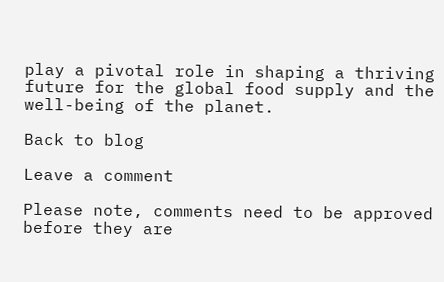play a pivotal role in shaping a thriving future for the global food supply and the well-being of the planet.

Back to blog

Leave a comment

Please note, comments need to be approved before they are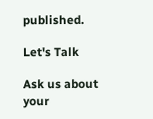published.

Let's Talk

Ask us about your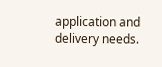application and delivery needs.